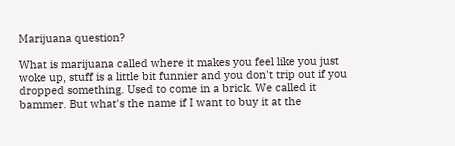Marijuana question?

What is marijuana called where it makes you feel like you just woke up, stuff is a little bit funnier and you don't trip out if you dropped something. Used to come in a brick. We called it bammer. But what's the name if I want to buy it at the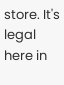store. It's legal here in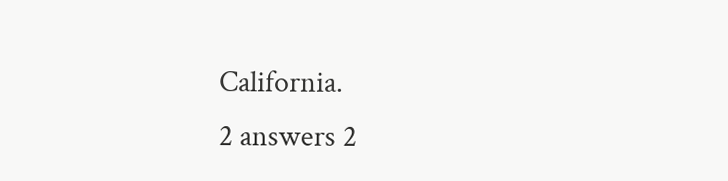California.
2 answers 2